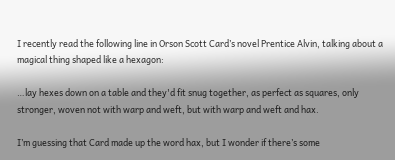I recently read the following line in Orson Scott Card’s novel Prentice Alvin, talking about a magical thing shaped like a hexagon:

…lay hexes down on a table and they'd fit snug together, as perfect as squares, only stronger, woven not with warp and weft, but with warp and weft and hax.

I’m guessing that Card made up the word hax, but I wonder if there’s some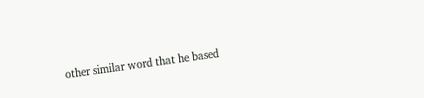other similar word that he based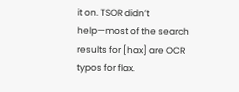it on. TSOR didn’t help—most of the search results for [hax] are OCR typos for flax.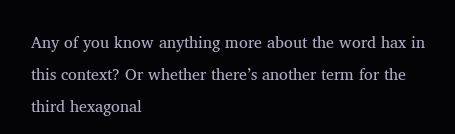Any of you know anything more about the word hax in this context? Or whether there’s another term for the third hexagonal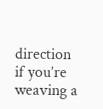direction if you’re weaving a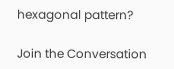hexagonal pattern?

Join the Conversation